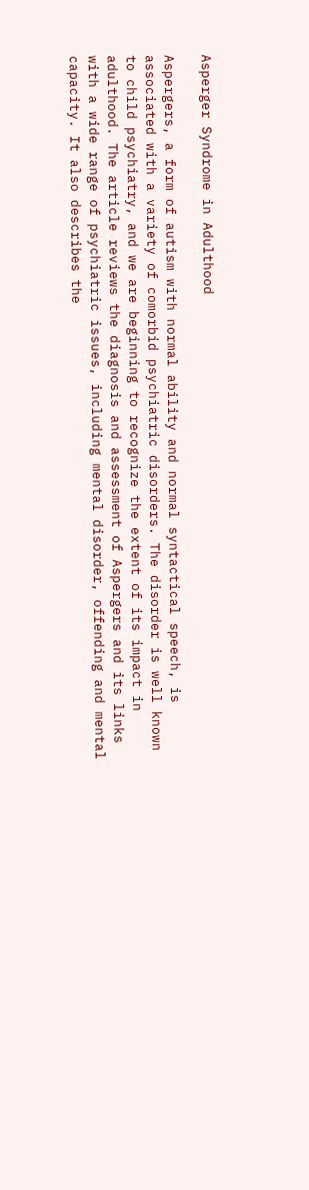Asperger Syndrome in Adulthood

Aspergers, a form of autism with normal ability and normal syntactical speech, is associated with a variety of comorbid psychiatric disorders. The disorder is well known to child psychiatry, and we are beginning to recognize the extent of its impact in adulthood. The article reviews the diagnosis and assessment of Aspergers and its links with a wide range of psychiatric issues, including mental disorder, offending and mental capacity. It also describes the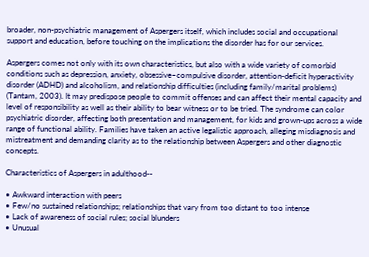broader, non-psychiatric management of Aspergers itself, which includes social and occupational support and education, before touching on the implications the disorder has for our services.

Aspergers comes not only with its own characteristics, but also with a wide variety of comorbid conditions such as depression, anxiety, obsessive–compulsive disorder, attention-deficit hyperactivity disorder (ADHD) and alcoholism, and relationship difficulties (including family/marital problems) (Tantam, 2003). It may predispose people to commit offenses and can affect their mental capacity and level of responsibility as well as their ability to bear witness or to be tried. The syndrome can color psychiatric disorder, affecting both presentation and management, for kids and grown-ups across a wide range of functional ability. Families have taken an active legalistic approach, alleging misdiagnosis and mistreatment and demanding clarity as to the relationship between Aspergers and other diagnostic concepts.

Characteristics of Aspergers in adulthood--

• Awkward interaction with peers
• Few/no sustained relationships; relationships that vary from too distant to too intense
• Lack of awareness of social rules; social blunders
• Unusual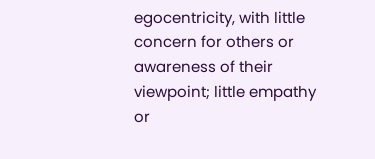egocentricity, with little concern for others or awareness of their viewpoint; little empathy or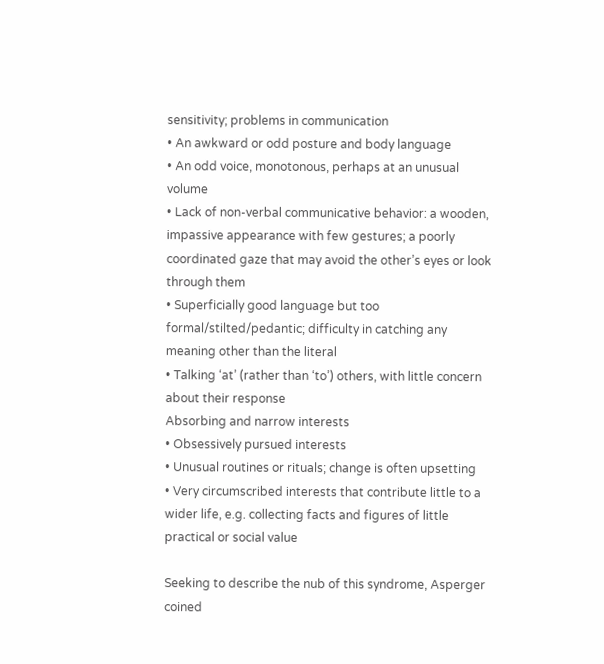sensitivity; problems in communication
• An awkward or odd posture and body language
• An odd voice, monotonous, perhaps at an unusual volume
• Lack of non-verbal communicative behavior: a wooden, impassive appearance with few gestures; a poorly coordinated gaze that may avoid the other’s eyes or look through them
• Superficially good language but too formal/stilted/pedantic; difficulty in catching any meaning other than the literal
• Talking ‘at’ (rather than ‘to’) others, with little concern about their response
Absorbing and narrow interests
• Obsessively pursued interests
• Unusual routines or rituals; change is often upsetting
• Very circumscribed interests that contribute little to a wider life, e.g. collecting facts and figures of little practical or social value

Seeking to describe the nub of this syndrome, Asperger coined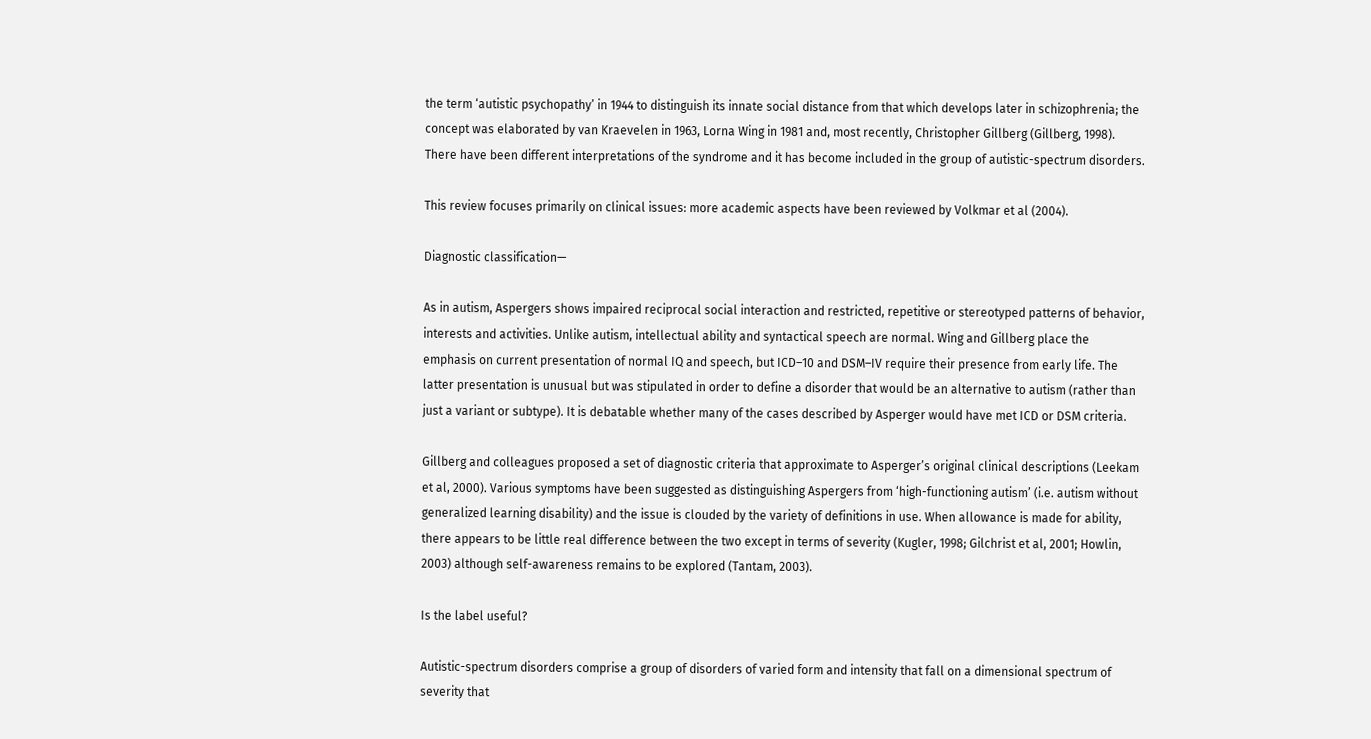the term ‘autistic psychopathy’ in 1944 to distinguish its innate social distance from that which develops later in schizophrenia; the concept was elaborated by van Kraevelen in 1963, Lorna Wing in 1981 and, most recently, Christopher Gillberg (Gillberg, 1998). There have been different interpretations of the syndrome and it has become included in the group of autistic-spectrum disorders.

This review focuses primarily on clinical issues: more academic aspects have been reviewed by Volkmar et al (2004).

Diagnostic classification—

As in autism, Aspergers shows impaired reciprocal social interaction and restricted, repetitive or stereotyped patterns of behavior, interests and activities. Unlike autism, intellectual ability and syntactical speech are normal. Wing and Gillberg place the emphasis on current presentation of normal IQ and speech, but ICD–10 and DSM–IV require their presence from early life. The latter presentation is unusual but was stipulated in order to define a disorder that would be an alternative to autism (rather than just a variant or subtype). It is debatable whether many of the cases described by Asperger would have met ICD or DSM criteria.

Gillberg and colleagues proposed a set of diagnostic criteria that approximate to Asperger’s original clinical descriptions (Leekam et al, 2000). Various symptoms have been suggested as distinguishing Aspergers from ‘high-functioning autism’ (i.e. autism without generalized learning disability) and the issue is clouded by the variety of definitions in use. When allowance is made for ability, there appears to be little real difference between the two except in terms of severity (Kugler, 1998; Gilchrist et al, 2001; Howlin, 2003) although self-awareness remains to be explored (Tantam, 2003).

Is the label useful?

Autistic-spectrum disorders comprise a group of disorders of varied form and intensity that fall on a dimensional spectrum of severity that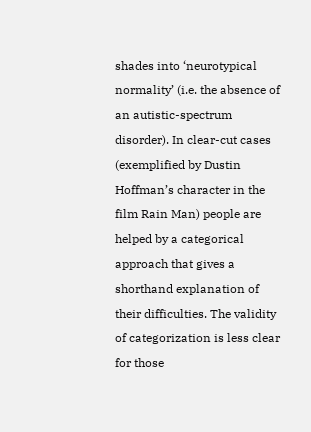shades into ‘neurotypical normality’ (i.e. the absence of an autistic-spectrum disorder). In clear-cut cases (exemplified by Dustin Hoffman’s character in the film Rain Man) people are helped by a categorical approach that gives a shorthand explanation of their difficulties. The validity of categorization is less clear for those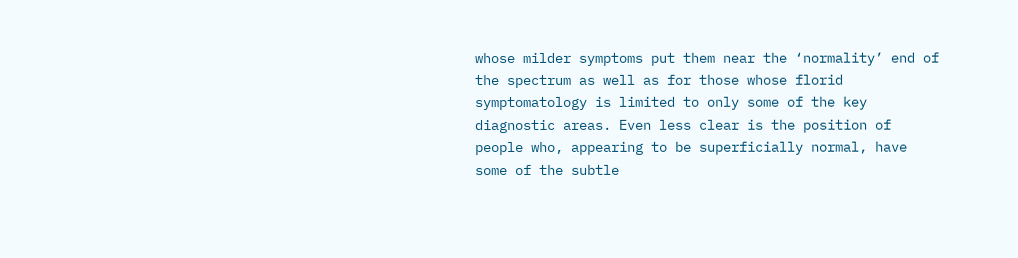whose milder symptoms put them near the ‘normality’ end of the spectrum as well as for those whose florid symptomatology is limited to only some of the key diagnostic areas. Even less clear is the position of people who, appearing to be superficially normal, have some of the subtle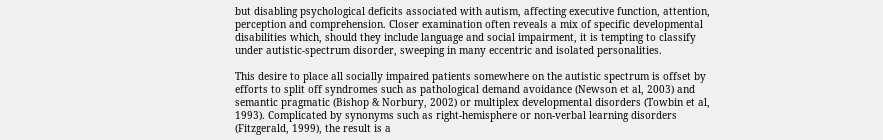but disabling psychological deficits associated with autism, affecting executive function, attention, perception and comprehension. Closer examination often reveals a mix of specific developmental disabilities which, should they include language and social impairment, it is tempting to classify under autistic-spectrum disorder, sweeping in many eccentric and isolated personalities.

This desire to place all socially impaired patients somewhere on the autistic spectrum is offset by efforts to split off syndromes such as pathological demand avoidance (Newson et al, 2003) and semantic pragmatic (Bishop & Norbury, 2002) or multiplex developmental disorders (Towbin et al, 1993). Complicated by synonyms such as right-hemisphere or non-verbal learning disorders (Fitzgerald, 1999), the result is a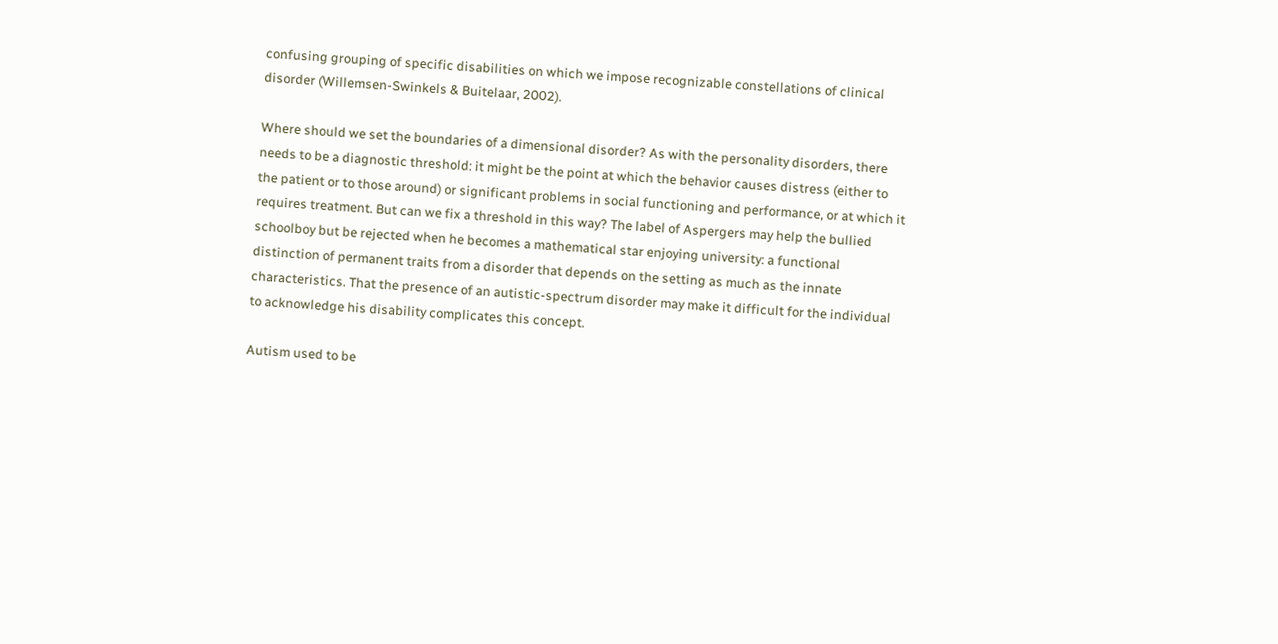confusing grouping of specific disabilities on which we impose recognizable constellations of clinical disorder (Willemsen-Swinkels & Buitelaar, 2002).

Where should we set the boundaries of a dimensional disorder? As with the personality disorders, there needs to be a diagnostic threshold: it might be the point at which the behavior causes distress (either to the patient or to those around) or significant problems in social functioning and performance, or at which it requires treatment. But can we fix a threshold in this way? The label of Aspergers may help the bullied schoolboy but be rejected when he becomes a mathematical star enjoying university: a functional distinction of permanent traits from a disorder that depends on the setting as much as the innate characteristics. That the presence of an autistic-spectrum disorder may make it difficult for the individual to acknowledge his disability complicates this concept.

Autism used to be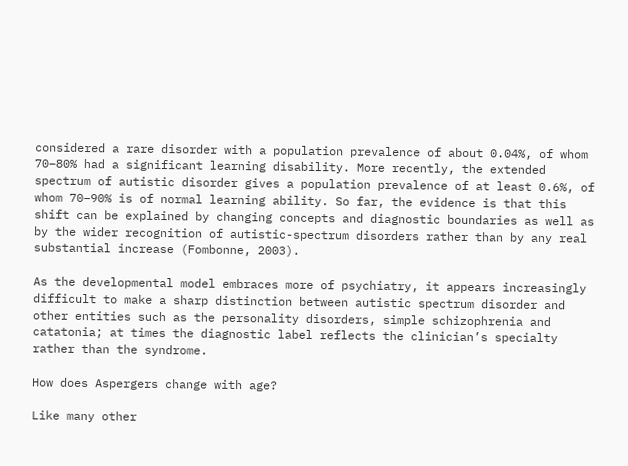considered a rare disorder with a population prevalence of about 0.04%, of whom 70–80% had a significant learning disability. More recently, the extended spectrum of autistic disorder gives a population prevalence of at least 0.6%, of whom 70–90% is of normal learning ability. So far, the evidence is that this shift can be explained by changing concepts and diagnostic boundaries as well as by the wider recognition of autistic-spectrum disorders rather than by any real substantial increase (Fombonne, 2003).

As the developmental model embraces more of psychiatry, it appears increasingly difficult to make a sharp distinction between autistic spectrum disorder and other entities such as the personality disorders, simple schizophrenia and catatonia; at times the diagnostic label reflects the clinician’s specialty rather than the syndrome.

How does Aspergers change with age?

Like many other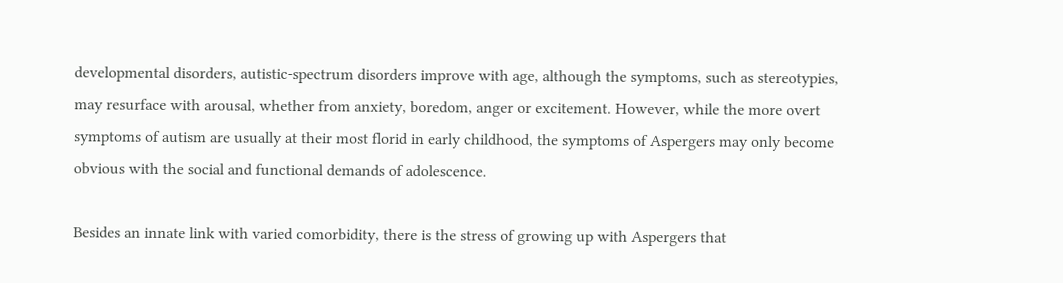developmental disorders, autistic-spectrum disorders improve with age, although the symptoms, such as stereotypies, may resurface with arousal, whether from anxiety, boredom, anger or excitement. However, while the more overt symptoms of autism are usually at their most florid in early childhood, the symptoms of Aspergers may only become obvious with the social and functional demands of adolescence.

Besides an innate link with varied comorbidity, there is the stress of growing up with Aspergers that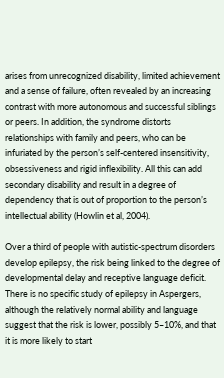arises from unrecognized disability, limited achievement and a sense of failure, often revealed by an increasing contrast with more autonomous and successful siblings or peers. In addition, the syndrome distorts relationships with family and peers, who can be infuriated by the person’s self-centered insensitivity, obsessiveness and rigid inflexibility. All this can add secondary disability and result in a degree of dependency that is out of proportion to the person’s intellectual ability (Howlin et al, 2004).

Over a third of people with autistic-spectrum disorders develop epilepsy, the risk being linked to the degree of developmental delay and receptive language deficit. There is no specific study of epilepsy in Aspergers, although the relatively normal ability and language suggest that the risk is lower, possibly 5–10%, and that it is more likely to start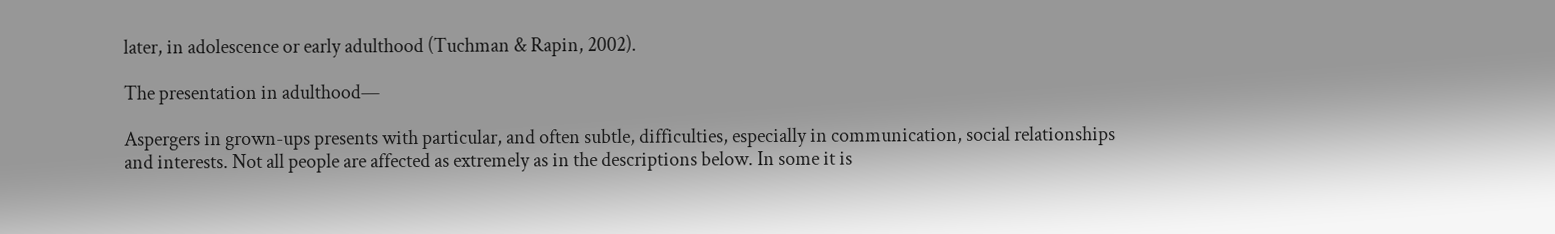later, in adolescence or early adulthood (Tuchman & Rapin, 2002).

The presentation in adulthood—

Aspergers in grown-ups presents with particular, and often subtle, difficulties, especially in communication, social relationships and interests. Not all people are affected as extremely as in the descriptions below. In some it is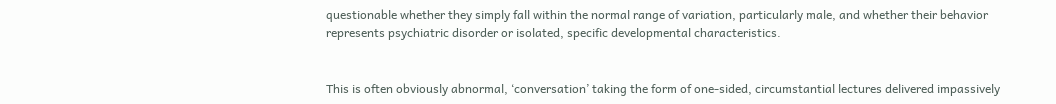questionable whether they simply fall within the normal range of variation, particularly male, and whether their behavior represents psychiatric disorder or isolated, specific developmental characteristics.


This is often obviously abnormal, ‘conversation’ taking the form of one-sided, circumstantial lectures delivered impassively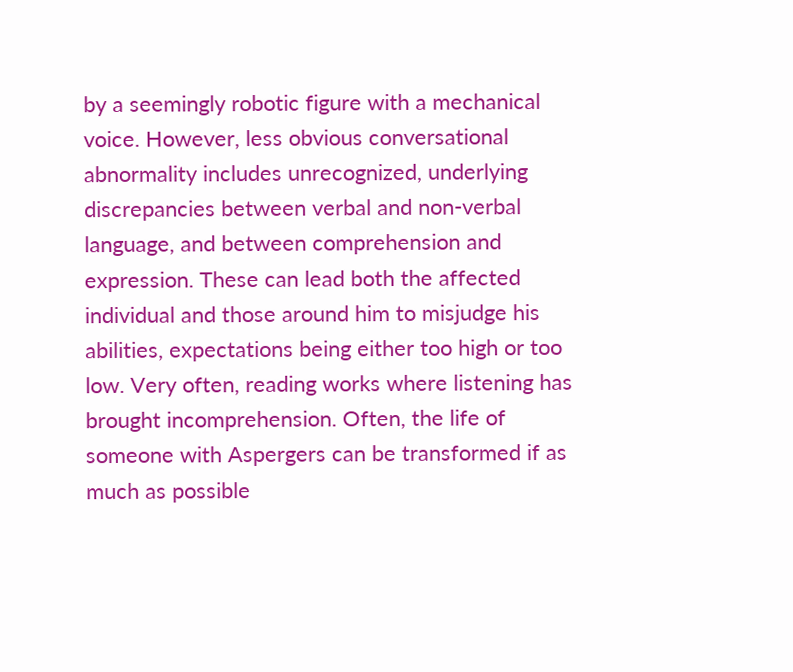by a seemingly robotic figure with a mechanical voice. However, less obvious conversational abnormality includes unrecognized, underlying discrepancies between verbal and non-verbal language, and between comprehension and expression. These can lead both the affected individual and those around him to misjudge his abilities, expectations being either too high or too low. Very often, reading works where listening has brought incomprehension. Often, the life of someone with Aspergers can be transformed if as much as possible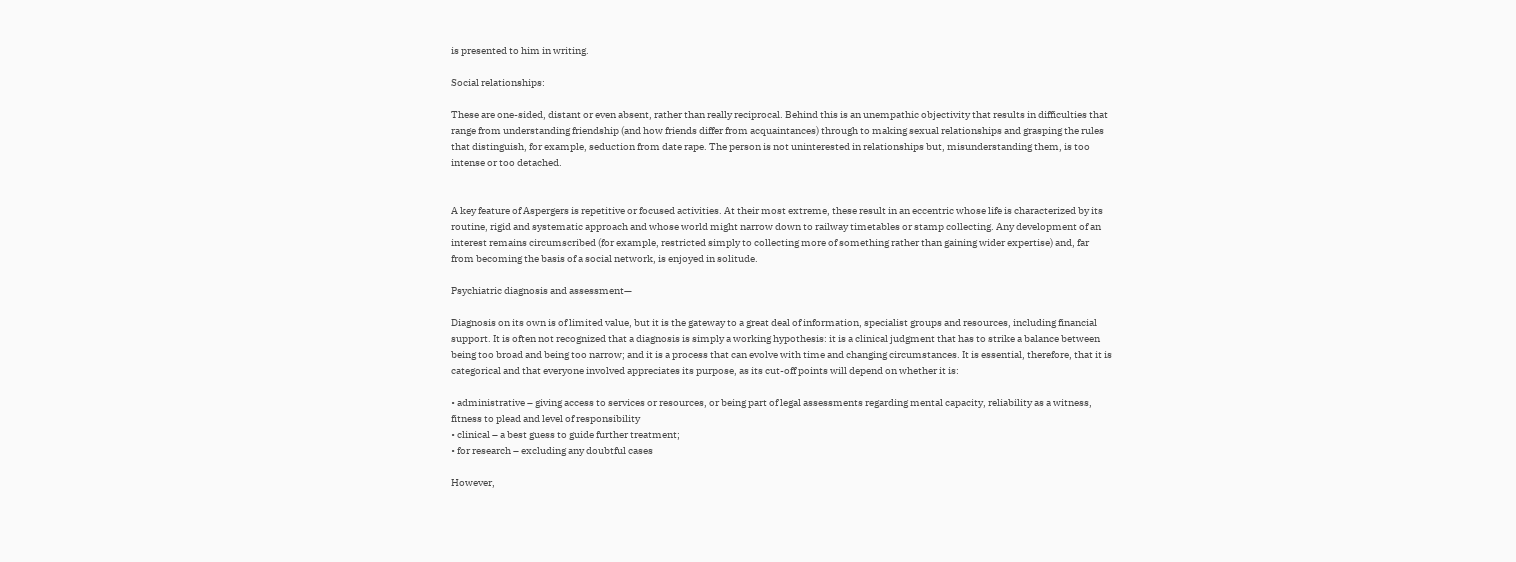is presented to him in writing.

Social relationships:

These are one-sided, distant or even absent, rather than really reciprocal. Behind this is an unempathic objectivity that results in difficulties that range from understanding friendship (and how friends differ from acquaintances) through to making sexual relationships and grasping the rules that distinguish, for example, seduction from date rape. The person is not uninterested in relationships but, misunderstanding them, is too intense or too detached.


A key feature of Aspergers is repetitive or focused activities. At their most extreme, these result in an eccentric whose life is characterized by its routine, rigid and systematic approach and whose world might narrow down to railway timetables or stamp collecting. Any development of an interest remains circumscribed (for example, restricted simply to collecting more of something rather than gaining wider expertise) and, far from becoming the basis of a social network, is enjoyed in solitude.

Psychiatric diagnosis and assessment—

Diagnosis on its own is of limited value, but it is the gateway to a great deal of information, specialist groups and resources, including financial support. It is often not recognized that a diagnosis is simply a working hypothesis: it is a clinical judgment that has to strike a balance between being too broad and being too narrow; and it is a process that can evolve with time and changing circumstances. It is essential, therefore, that it is categorical and that everyone involved appreciates its purpose, as its cut-off points will depend on whether it is:

• administrative – giving access to services or resources, or being part of legal assessments regarding mental capacity, reliability as a witness, fitness to plead and level of responsibility
• clinical – a best guess to guide further treatment;
• for research – excluding any doubtful cases

However,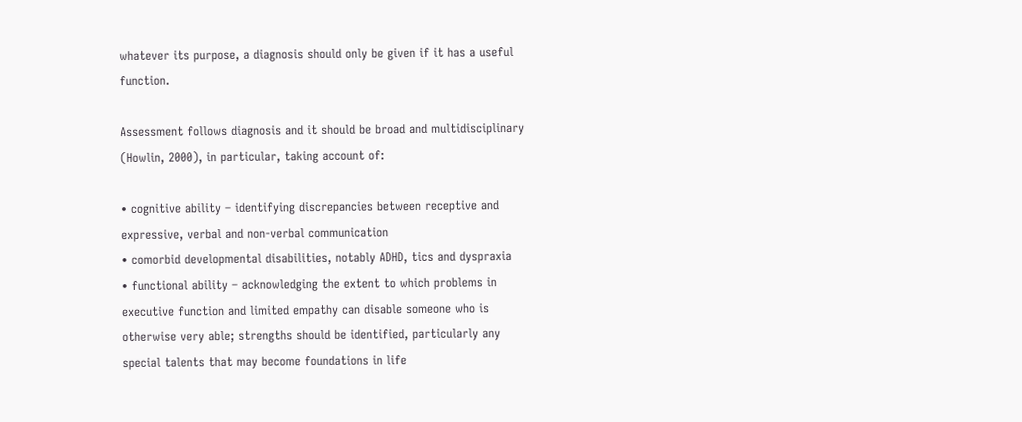whatever its purpose, a diagnosis should only be given if it has a useful function.

Assessment follows diagnosis and it should be broad and multidisciplinary (Howlin, 2000), in particular, taking account of:

• cognitive ability – identifying discrepancies between receptive and expressive, verbal and non-verbal communication
• comorbid developmental disabilities, notably ADHD, tics and dyspraxia
• functional ability – acknowledging the extent to which problems in executive function and limited empathy can disable someone who is otherwise very able; strengths should be identified, particularly any special talents that may become foundations in life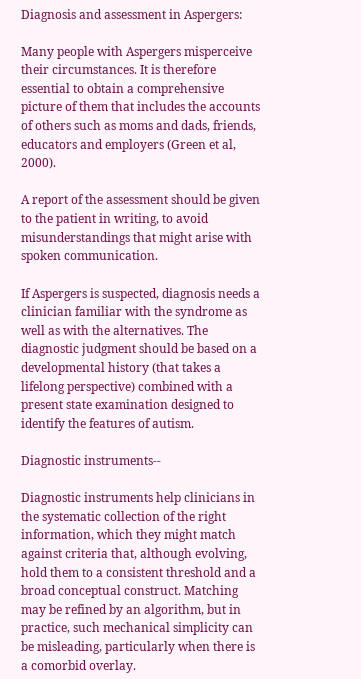Diagnosis and assessment in Aspergers:

Many people with Aspergers misperceive their circumstances. It is therefore essential to obtain a comprehensive picture of them that includes the accounts of others such as moms and dads, friends, educators and employers (Green et al, 2000).

A report of the assessment should be given to the patient in writing, to avoid misunderstandings that might arise with spoken communication.

If Aspergers is suspected, diagnosis needs a clinician familiar with the syndrome as well as with the alternatives. The diagnostic judgment should be based on a developmental history (that takes a lifelong perspective) combined with a present state examination designed to identify the features of autism.

Diagnostic instruments--

Diagnostic instruments help clinicians in the systematic collection of the right information, which they might match against criteria that, although evolving, hold them to a consistent threshold and a broad conceptual construct. Matching may be refined by an algorithm, but in practice, such mechanical simplicity can be misleading, particularly when there is a comorbid overlay.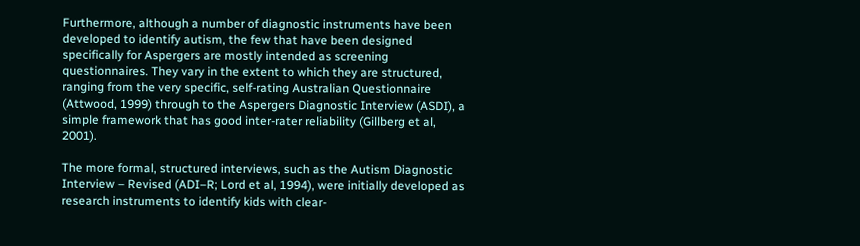Furthermore, although a number of diagnostic instruments have been developed to identify autism, the few that have been designed specifically for Aspergers are mostly intended as screening questionnaires. They vary in the extent to which they are structured, ranging from the very specific, self-rating Australian Questionnaire (Attwood, 1999) through to the Aspergers Diagnostic Interview (ASDI), a simple framework that has good inter-rater reliability (Gillberg et al, 2001).

The more formal, structured interviews, such as the Autism Diagnostic Interview – Revised (ADI–R; Lord et al, 1994), were initially developed as research instruments to identify kids with clear-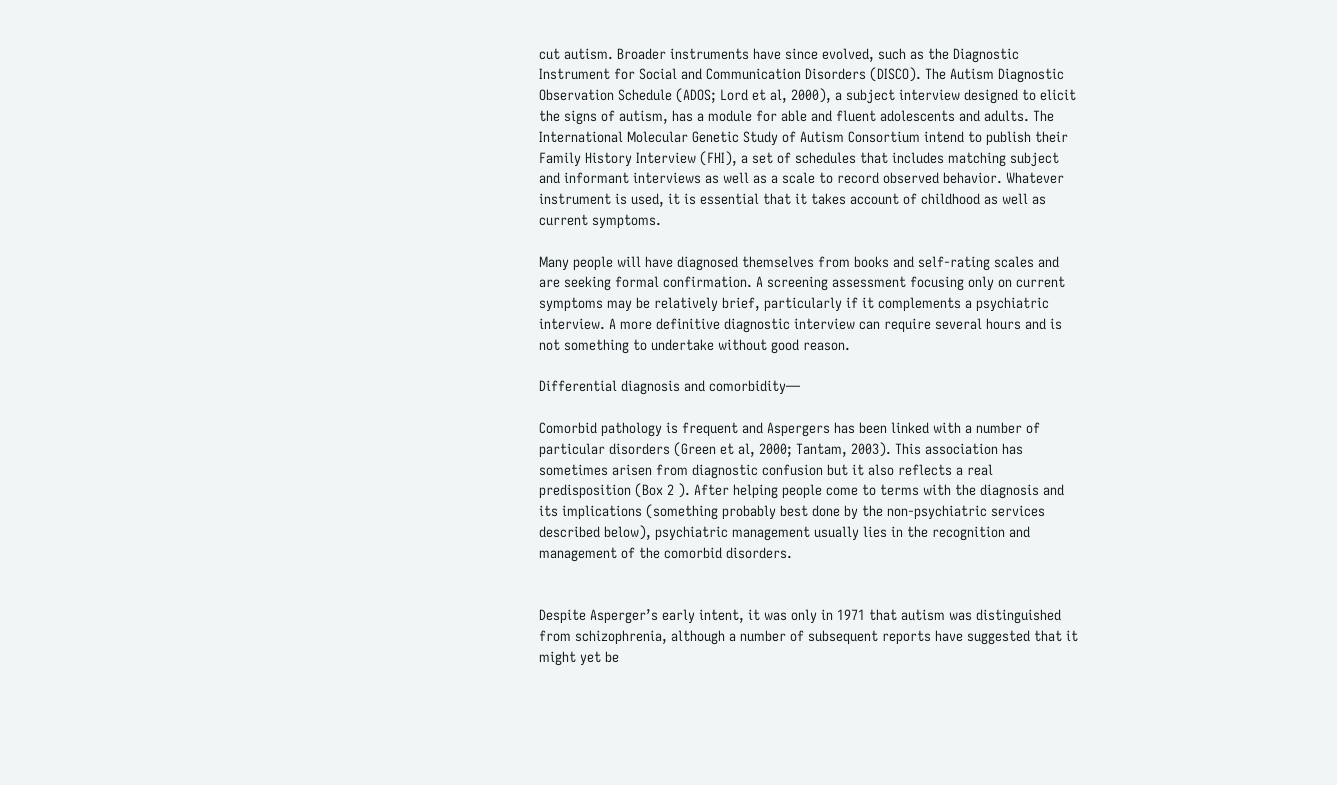cut autism. Broader instruments have since evolved, such as the Diagnostic Instrument for Social and Communication Disorders (DISCO). The Autism Diagnostic Observation Schedule (ADOS; Lord et al, 2000), a subject interview designed to elicit the signs of autism, has a module for able and fluent adolescents and adults. The International Molecular Genetic Study of Autism Consortium intend to publish their Family History Interview (FHI), a set of schedules that includes matching subject and informant interviews as well as a scale to record observed behavior. Whatever instrument is used, it is essential that it takes account of childhood as well as current symptoms.

Many people will have diagnosed themselves from books and self-rating scales and are seeking formal confirmation. A screening assessment focusing only on current symptoms may be relatively brief, particularly if it complements a psychiatric interview. A more definitive diagnostic interview can require several hours and is not something to undertake without good reason.

Differential diagnosis and comorbidity—

Comorbid pathology is frequent and Aspergers has been linked with a number of particular disorders (Green et al, 2000; Tantam, 2003). This association has sometimes arisen from diagnostic confusion but it also reflects a real predisposition (Box 2 ). After helping people come to terms with the diagnosis and its implications (something probably best done by the non-psychiatric services described below), psychiatric management usually lies in the recognition and management of the comorbid disorders.


Despite Asperger’s early intent, it was only in 1971 that autism was distinguished from schizophrenia, although a number of subsequent reports have suggested that it might yet be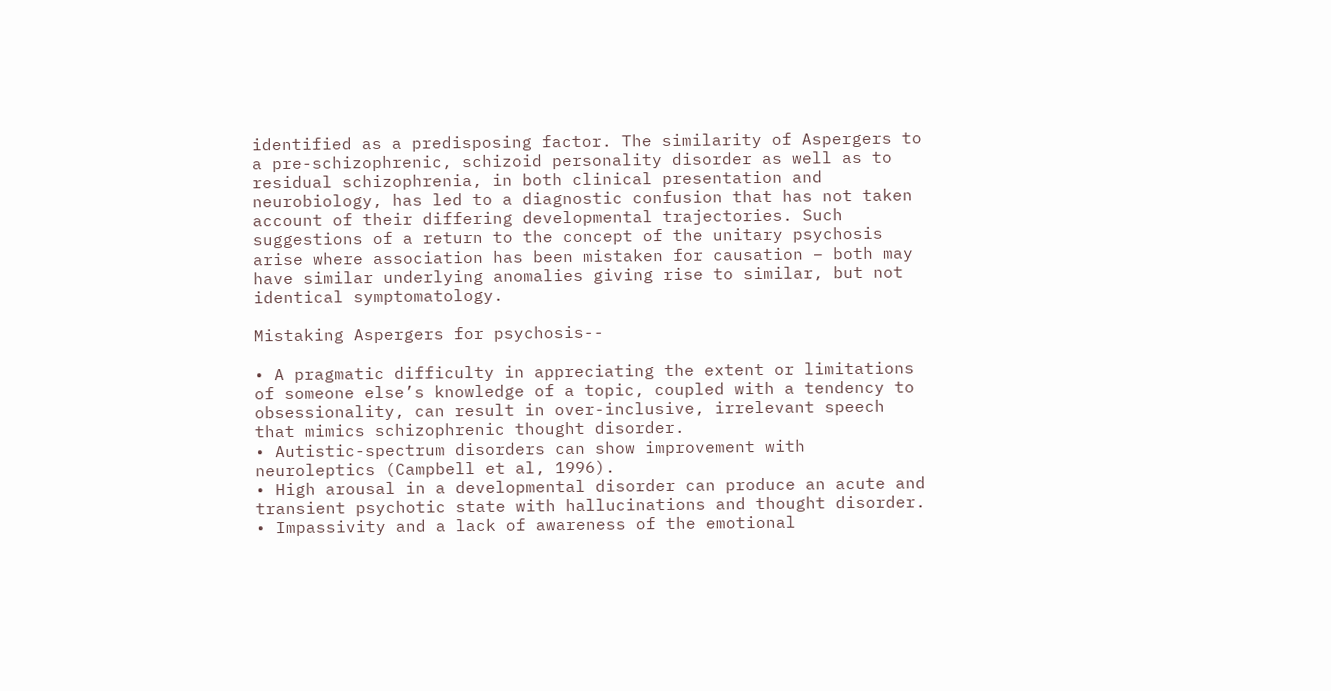identified as a predisposing factor. The similarity of Aspergers to a pre-schizophrenic, schizoid personality disorder as well as to residual schizophrenia, in both clinical presentation and neurobiology, has led to a diagnostic confusion that has not taken account of their differing developmental trajectories. Such suggestions of a return to the concept of the unitary psychosis arise where association has been mistaken for causation – both may have similar underlying anomalies giving rise to similar, but not identical symptomatology.

Mistaking Aspergers for psychosis--

• A pragmatic difficulty in appreciating the extent or limitations of someone else’s knowledge of a topic, coupled with a tendency to obsessionality, can result in over-inclusive, irrelevant speech that mimics schizophrenic thought disorder.
• Autistic-spectrum disorders can show improvement with neuroleptics (Campbell et al, 1996).
• High arousal in a developmental disorder can produce an acute and transient psychotic state with hallucinations and thought disorder.
• Impassivity and a lack of awareness of the emotional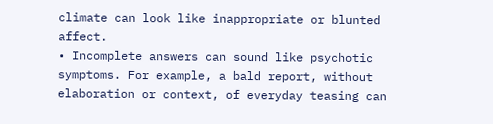climate can look like inappropriate or blunted affect.
• Incomplete answers can sound like psychotic symptoms. For example, a bald report, without elaboration or context, of everyday teasing can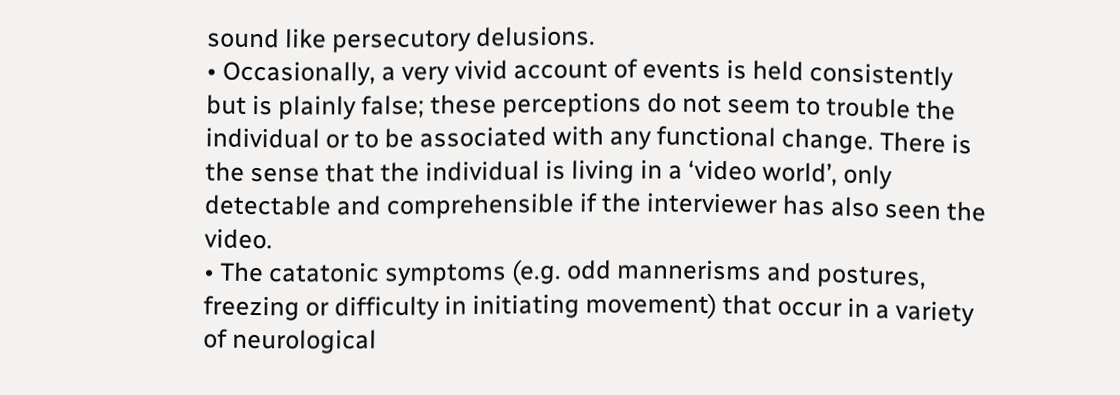sound like persecutory delusions.
• Occasionally, a very vivid account of events is held consistently but is plainly false; these perceptions do not seem to trouble the individual or to be associated with any functional change. There is the sense that the individual is living in a ‘video world’, only detectable and comprehensible if the interviewer has also seen the video.
• The catatonic symptoms (e.g. odd mannerisms and postures, freezing or difficulty in initiating movement) that occur in a variety of neurological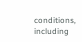conditions, including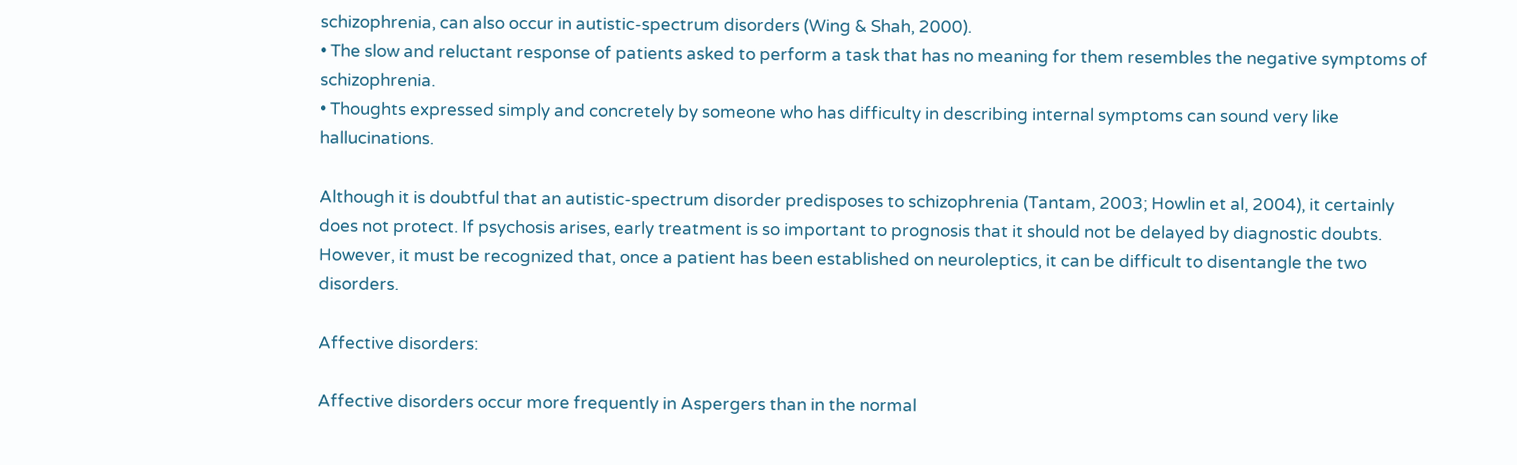schizophrenia, can also occur in autistic-spectrum disorders (Wing & Shah, 2000).
• The slow and reluctant response of patients asked to perform a task that has no meaning for them resembles the negative symptoms of schizophrenia.
• Thoughts expressed simply and concretely by someone who has difficulty in describing internal symptoms can sound very like hallucinations.

Although it is doubtful that an autistic-spectrum disorder predisposes to schizophrenia (Tantam, 2003; Howlin et al, 2004), it certainly does not protect. If psychosis arises, early treatment is so important to prognosis that it should not be delayed by diagnostic doubts. However, it must be recognized that, once a patient has been established on neuroleptics, it can be difficult to disentangle the two disorders.

Affective disorders:

Affective disorders occur more frequently in Aspergers than in the normal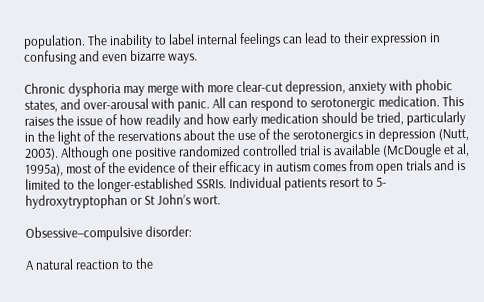population. The inability to label internal feelings can lead to their expression in confusing and even bizarre ways.

Chronic dysphoria may merge with more clear-cut depression, anxiety with phobic states, and over-arousal with panic. All can respond to serotonergic medication. This raises the issue of how readily and how early medication should be tried, particularly in the light of the reservations about the use of the serotonergics in depression (Nutt, 2003). Although one positive randomized controlled trial is available (McDougle et al, 1995a), most of the evidence of their efficacy in autism comes from open trials and is limited to the longer-established SSRIs. Individual patients resort to 5-hydroxytryptophan or St John’s wort.

Obsessive–compulsive disorder:

A natural reaction to the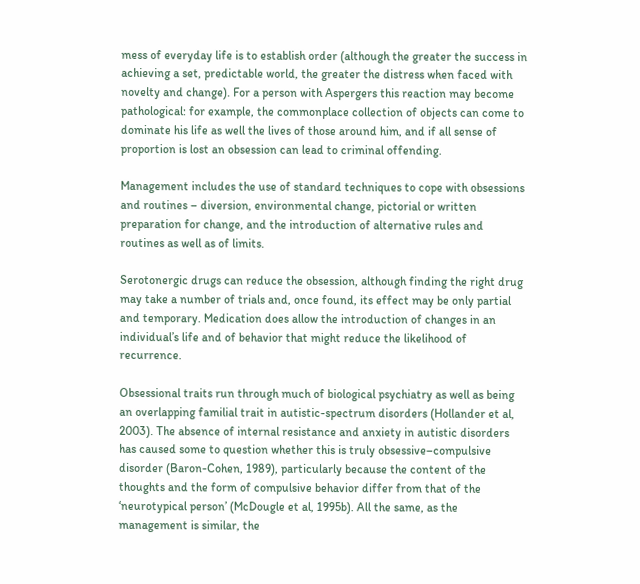mess of everyday life is to establish order (although the greater the success in achieving a set, predictable world, the greater the distress when faced with novelty and change). For a person with Aspergers this reaction may become pathological: for example, the commonplace collection of objects can come to dominate his life as well the lives of those around him, and if all sense of proportion is lost an obsession can lead to criminal offending.

Management includes the use of standard techniques to cope with obsessions and routines – diversion, environmental change, pictorial or written preparation for change, and the introduction of alternative rules and routines as well as of limits.

Serotonergic drugs can reduce the obsession, although finding the right drug may take a number of trials and, once found, its effect may be only partial and temporary. Medication does allow the introduction of changes in an individual’s life and of behavior that might reduce the likelihood of recurrence.

Obsessional traits run through much of biological psychiatry as well as being an overlapping familial trait in autistic-spectrum disorders (Hollander et al, 2003). The absence of internal resistance and anxiety in autistic disorders has caused some to question whether this is truly obsessive–compulsive disorder (Baron-Cohen, 1989), particularly because the content of the thoughts and the form of compulsive behavior differ from that of the ‘neurotypical person’ (McDougle et al, 1995b). All the same, as the management is similar, the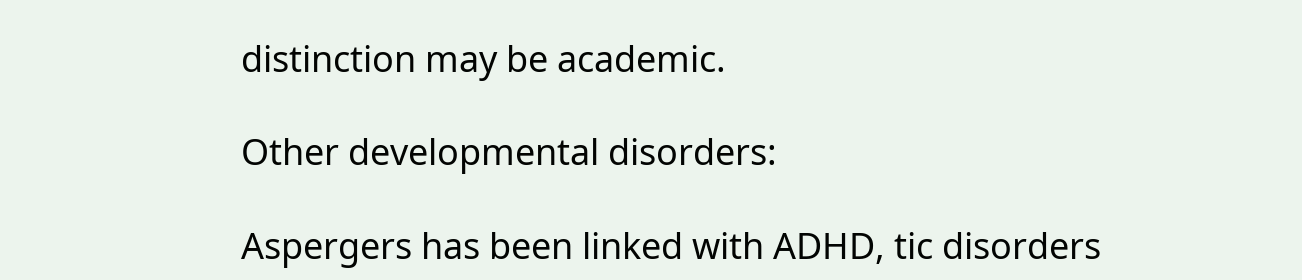distinction may be academic.

Other developmental disorders:

Aspergers has been linked with ADHD, tic disorders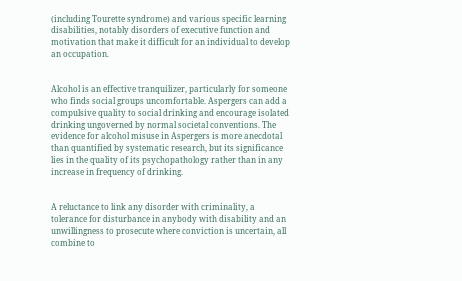(including Tourette syndrome) and various specific learning disabilities, notably disorders of executive function and motivation that make it difficult for an individual to develop an occupation.


Alcohol is an effective tranquilizer, particularly for someone who finds social groups uncomfortable. Aspergers can add a compulsive quality to social drinking and encourage isolated drinking ungoverned by normal societal conventions. The evidence for alcohol misuse in Aspergers is more anecdotal than quantified by systematic research, but its significance lies in the quality of its psychopathology rather than in any increase in frequency of drinking.


A reluctance to link any disorder with criminality, a tolerance for disturbance in anybody with disability and an unwillingness to prosecute where conviction is uncertain, all combine to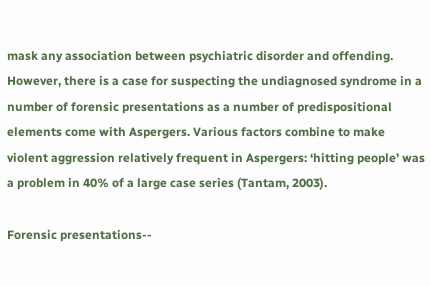mask any association between psychiatric disorder and offending. However, there is a case for suspecting the undiagnosed syndrome in a number of forensic presentations as a number of predispositional elements come with Aspergers. Various factors combine to make violent aggression relatively frequent in Aspergers: ‘hitting people’ was a problem in 40% of a large case series (Tantam, 2003).

Forensic presentations--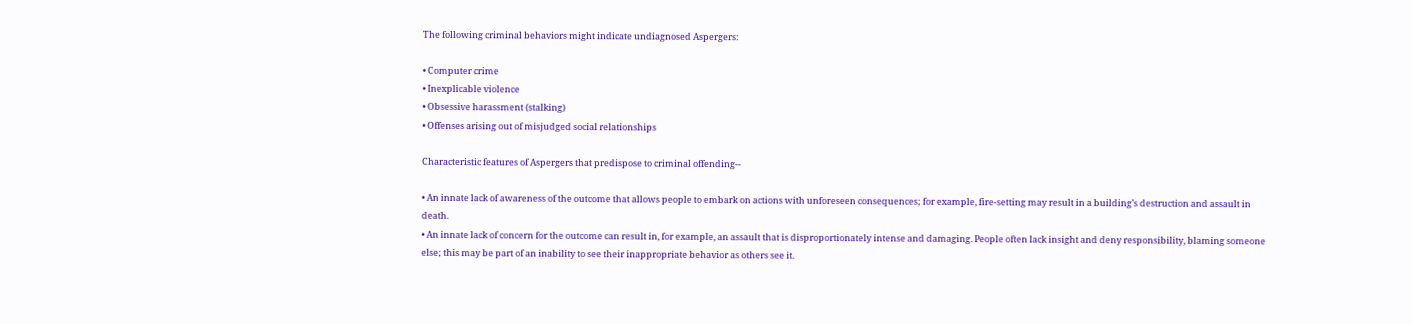The following criminal behaviors might indicate undiagnosed Aspergers:

• Computer crime
• Inexplicable violence
• Obsessive harassment (stalking)
• Offenses arising out of misjudged social relationships

Characteristic features of Aspergers that predispose to criminal offending--

• An innate lack of awareness of the outcome that allows people to embark on actions with unforeseen consequences; for example, fire-setting may result in a building’s destruction and assault in death.
• An innate lack of concern for the outcome can result in, for example, an assault that is disproportionately intense and damaging. People often lack insight and deny responsibility, blaming someone else; this may be part of an inability to see their inappropriate behavior as others see it.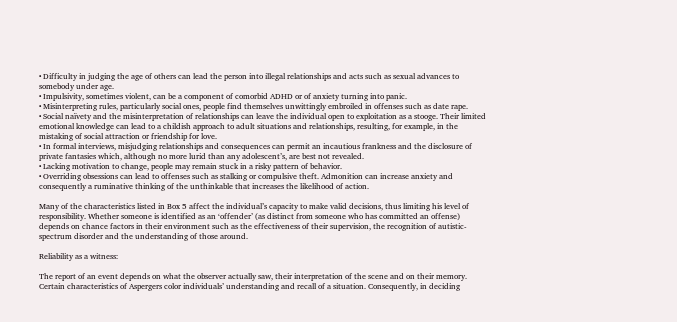• Difficulty in judging the age of others can lead the person into illegal relationships and acts such as sexual advances to somebody under age.
• Impulsivity, sometimes violent, can be a component of comorbid ADHD or of anxiety turning into panic.
• Misinterpreting rules, particularly social ones, people find themselves unwittingly embroiled in offenses such as date rape.
• Social naïvety and the misinterpretation of relationships can leave the individual open to exploitation as a stooge. Their limited emotional knowledge can lead to a childish approach to adult situations and relationships, resulting, for example, in the mistaking of social attraction or friendship for love.
• In formal interviews, misjudging relationships and consequences can permit an incautious frankness and the disclosure of private fantasies which, although no more lurid than any adolescent’s, are best not revealed.
• Lacking motivation to change, people may remain stuck in a risky pattern of behavior.
• Overriding obsessions can lead to offenses such as stalking or compulsive theft. Admonition can increase anxiety and consequently a ruminative thinking of the unthinkable that increases the likelihood of action.

Many of the characteristics listed in Box 5 affect the individual’s capacity to make valid decisions, thus limiting his level of responsibility. Whether someone is identified as an ‘offender’ (as distinct from someone who has committed an offense) depends on chance factors in their environment such as the effectiveness of their supervision, the recognition of autistic-spectrum disorder and the understanding of those around.

Reliability as a witness:

The report of an event depends on what the observer actually saw, their interpretation of the scene and on their memory. Certain characteristics of Aspergers color individuals’ understanding and recall of a situation. Consequently, in deciding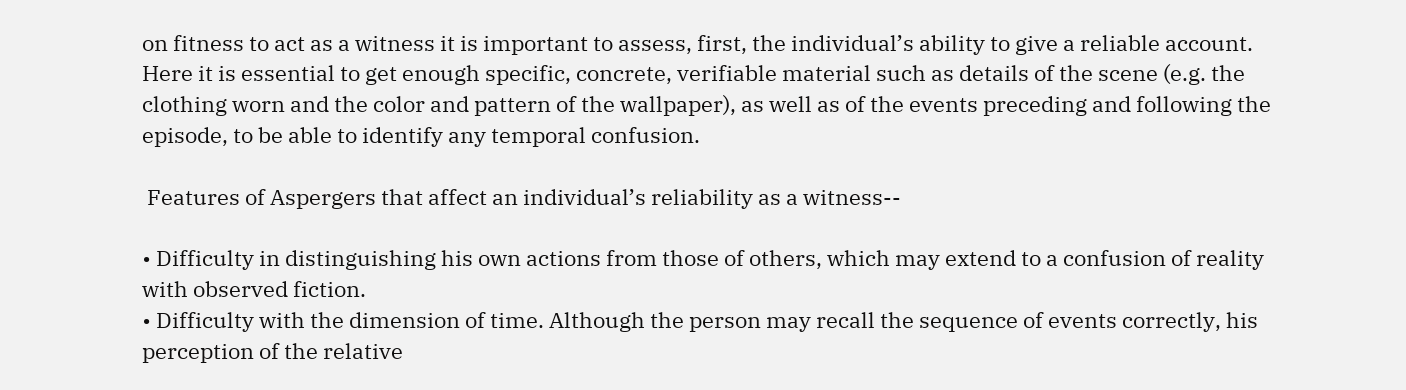on fitness to act as a witness it is important to assess, first, the individual’s ability to give a reliable account. Here it is essential to get enough specific, concrete, verifiable material such as details of the scene (e.g. the clothing worn and the color and pattern of the wallpaper), as well as of the events preceding and following the episode, to be able to identify any temporal confusion.

 Features of Aspergers that affect an individual’s reliability as a witness--

• Difficulty in distinguishing his own actions from those of others, which may extend to a confusion of reality with observed fiction.
• Difficulty with the dimension of time. Although the person may recall the sequence of events correctly, his perception of the relative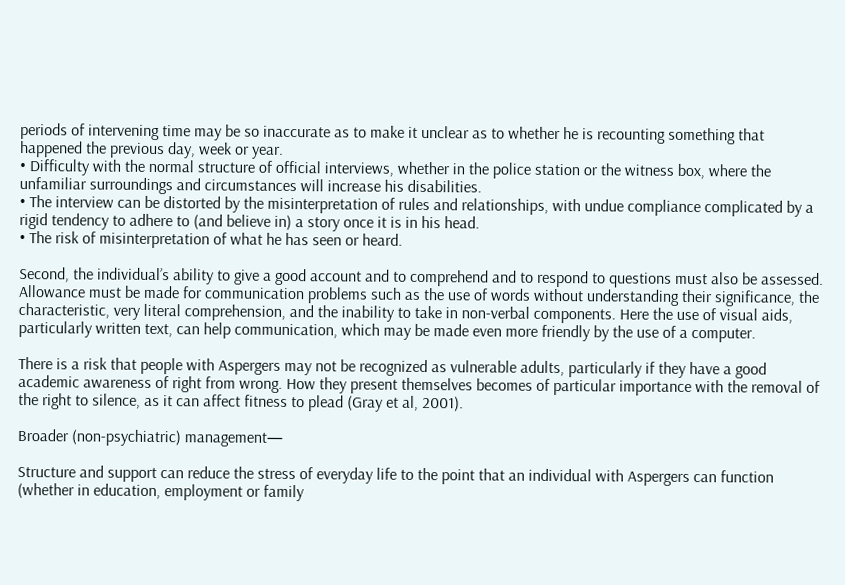periods of intervening time may be so inaccurate as to make it unclear as to whether he is recounting something that happened the previous day, week or year.
• Difficulty with the normal structure of official interviews, whether in the police station or the witness box, where the unfamiliar surroundings and circumstances will increase his disabilities.
• The interview can be distorted by the misinterpretation of rules and relationships, with undue compliance complicated by a rigid tendency to adhere to (and believe in) a story once it is in his head.
• The risk of misinterpretation of what he has seen or heard.

Second, the individual’s ability to give a good account and to comprehend and to respond to questions must also be assessed. Allowance must be made for communication problems such as the use of words without understanding their significance, the characteristic, very literal comprehension, and the inability to take in non-verbal components. Here the use of visual aids, particularly written text, can help communication, which may be made even more friendly by the use of a computer.

There is a risk that people with Aspergers may not be recognized as vulnerable adults, particularly if they have a good academic awareness of right from wrong. How they present themselves becomes of particular importance with the removal of the right to silence, as it can affect fitness to plead (Gray et al, 2001).

Broader (non-psychiatric) management—

Structure and support can reduce the stress of everyday life to the point that an individual with Aspergers can function (whether in education, employment or family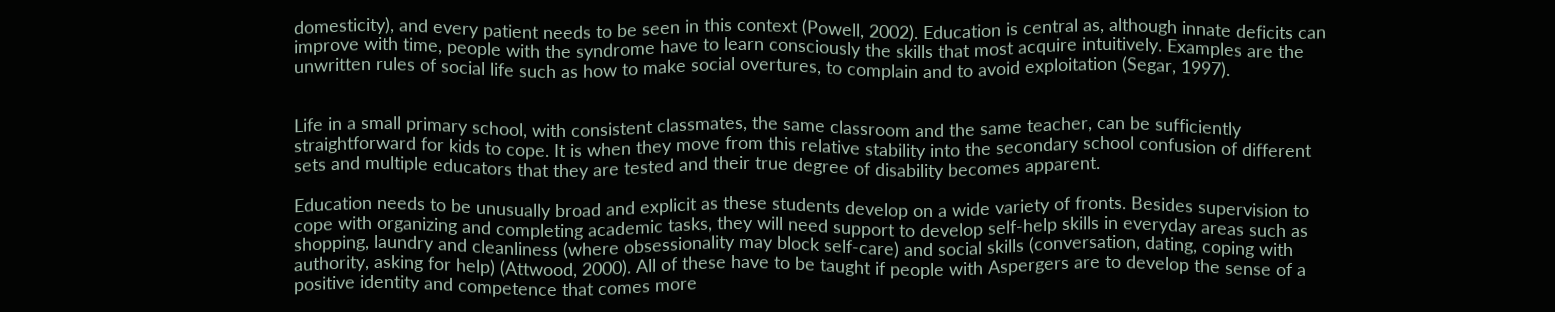domesticity), and every patient needs to be seen in this context (Powell, 2002). Education is central as, although innate deficits can improve with time, people with the syndrome have to learn consciously the skills that most acquire intuitively. Examples are the unwritten rules of social life such as how to make social overtures, to complain and to avoid exploitation (Segar, 1997).


Life in a small primary school, with consistent classmates, the same classroom and the same teacher, can be sufficiently straightforward for kids to cope. It is when they move from this relative stability into the secondary school confusion of different sets and multiple educators that they are tested and their true degree of disability becomes apparent.

Education needs to be unusually broad and explicit as these students develop on a wide variety of fronts. Besides supervision to cope with organizing and completing academic tasks, they will need support to develop self-help skills in everyday areas such as shopping, laundry and cleanliness (where obsessionality may block self-care) and social skills (conversation, dating, coping with authority, asking for help) (Attwood, 2000). All of these have to be taught if people with Aspergers are to develop the sense of a positive identity and competence that comes more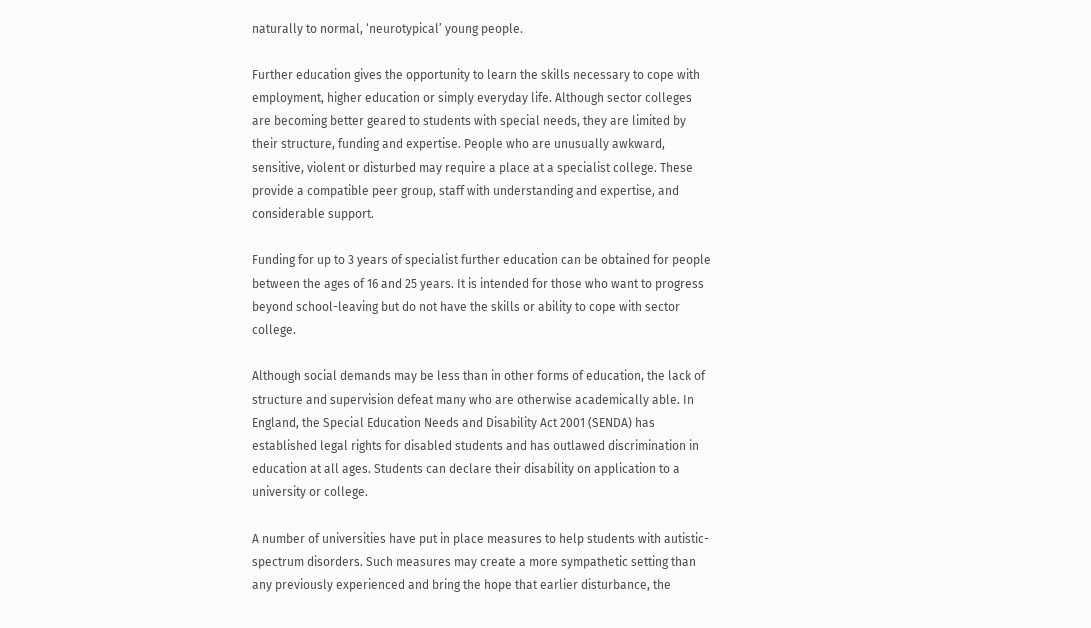naturally to normal, ‘neurotypical’ young people.

Further education gives the opportunity to learn the skills necessary to cope with employment, higher education or simply everyday life. Although sector colleges are becoming better geared to students with special needs, they are limited by their structure, funding and expertise. People who are unusually awkward, sensitive, violent or disturbed may require a place at a specialist college. These provide a compatible peer group, staff with understanding and expertise, and considerable support.

Funding for up to 3 years of specialist further education can be obtained for people between the ages of 16 and 25 years. It is intended for those who want to progress beyond school-leaving but do not have the skills or ability to cope with sector college.

Although social demands may be less than in other forms of education, the lack of structure and supervision defeat many who are otherwise academically able. In England, the Special Education Needs and Disability Act 2001 (SENDA) has established legal rights for disabled students and has outlawed discrimination in education at all ages. Students can declare their disability on application to a university or college.

A number of universities have put in place measures to help students with autistic-spectrum disorders. Such measures may create a more sympathetic setting than any previously experienced and bring the hope that earlier disturbance, the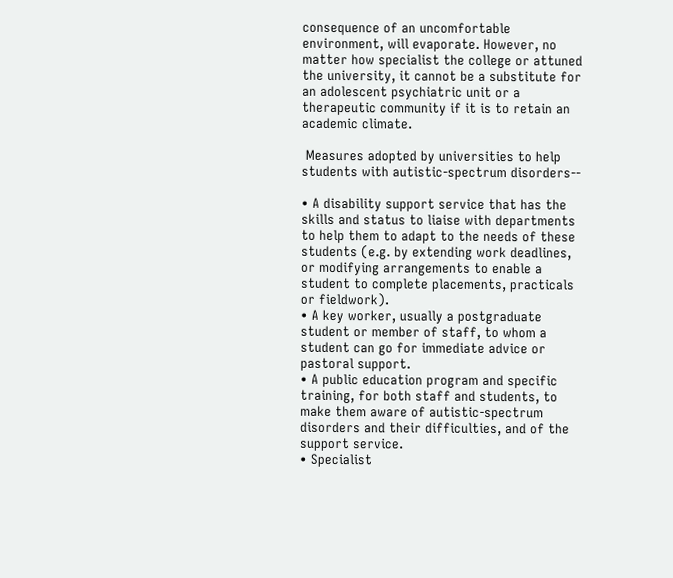consequence of an uncomfortable environment, will evaporate. However, no matter how specialist the college or attuned the university, it cannot be a substitute for an adolescent psychiatric unit or a therapeutic community if it is to retain an academic climate.

 Measures adopted by universities to help students with autistic-spectrum disorders--

• A disability support service that has the skills and status to liaise with departments to help them to adapt to the needs of these students (e.g. by extending work deadlines, or modifying arrangements to enable a student to complete placements, practicals or fieldwork).
• A key worker, usually a postgraduate student or member of staff, to whom a student can go for immediate advice or pastoral support.
• A public education program and specific training, for both staff and students, to make them aware of autistic-spectrum disorders and their difficulties, and of the support service.
• Specialist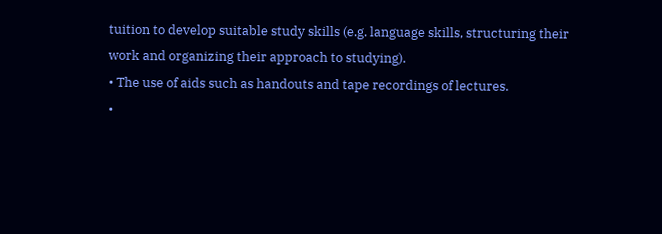tuition to develop suitable study skills (e.g. language skills, structuring their work and organizing their approach to studying).
• The use of aids such as handouts and tape recordings of lectures.
•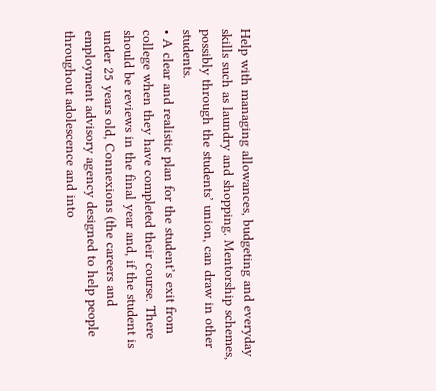Help with managing allowances, budgeting and everyday skills such as laundry and shopping. Mentorship schemes, possibly through the students’ union, can draw in other students.
• A clear and realistic plan for the student’s exit from college when they have completed their course. There should be reviews in the final year and, if the student is under 25 years old, Connexions (the careers and employment advisory agency designed to help people throughout adolescence and into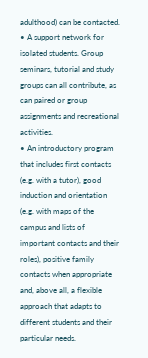adulthood) can be contacted.
• A support network for isolated students. Group seminars, tutorial and study groups can all contribute, as can paired or group assignments and recreational activities.
• An introductory program that includes first contacts (e.g. with a tutor), good induction and orientation (e.g. with maps of the campus and lists of important contacts and their roles), positive family contacts when appropriate and, above all, a flexible approach that adapts to different students and their particular needs.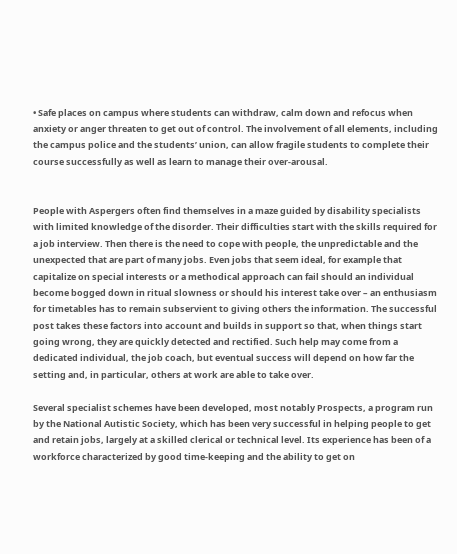• Safe places on campus where students can withdraw, calm down and refocus when anxiety or anger threaten to get out of control. The involvement of all elements, including the campus police and the students’ union, can allow fragile students to complete their course successfully as well as learn to manage their over-arousal.


People with Aspergers often find themselves in a maze guided by disability specialists with limited knowledge of the disorder. Their difficulties start with the skills required for a job interview. Then there is the need to cope with people, the unpredictable and the unexpected that are part of many jobs. Even jobs that seem ideal, for example that capitalize on special interests or a methodical approach can fail should an individual become bogged down in ritual slowness or should his interest take over – an enthusiasm for timetables has to remain subservient to giving others the information. The successful post takes these factors into account and builds in support so that, when things start going wrong, they are quickly detected and rectified. Such help may come from a dedicated individual, the job coach, but eventual success will depend on how far the setting and, in particular, others at work are able to take over.

Several specialist schemes have been developed, most notably Prospects, a program run by the National Autistic Society, which has been very successful in helping people to get and retain jobs, largely at a skilled clerical or technical level. Its experience has been of a workforce characterized by good time-keeping and the ability to get on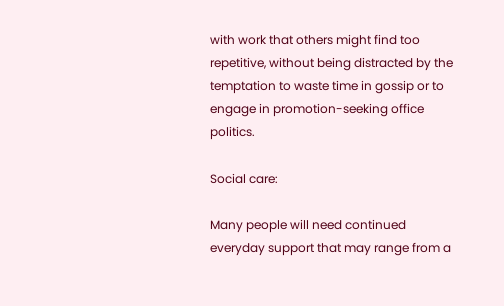with work that others might find too repetitive, without being distracted by the temptation to waste time in gossip or to engage in promotion-seeking office politics.

Social care:

Many people will need continued everyday support that may range from a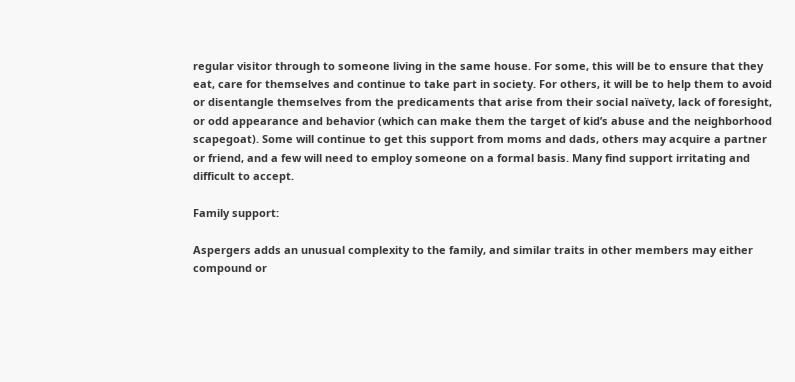regular visitor through to someone living in the same house. For some, this will be to ensure that they eat, care for themselves and continue to take part in society. For others, it will be to help them to avoid or disentangle themselves from the predicaments that arise from their social naïvety, lack of foresight, or odd appearance and behavior (which can make them the target of kid’s abuse and the neighborhood scapegoat). Some will continue to get this support from moms and dads, others may acquire a partner or friend, and a few will need to employ someone on a formal basis. Many find support irritating and difficult to accept.

Family support:

Aspergers adds an unusual complexity to the family, and similar traits in other members may either compound or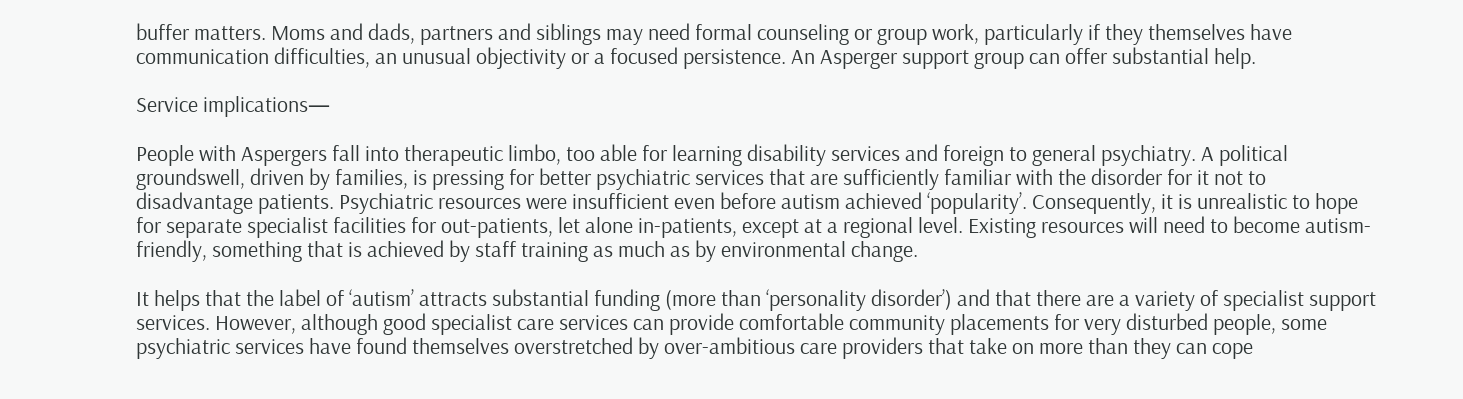buffer matters. Moms and dads, partners and siblings may need formal counseling or group work, particularly if they themselves have communication difficulties, an unusual objectivity or a focused persistence. An Asperger support group can offer substantial help.

Service implications—

People with Aspergers fall into therapeutic limbo, too able for learning disability services and foreign to general psychiatry. A political groundswell, driven by families, is pressing for better psychiatric services that are sufficiently familiar with the disorder for it not to disadvantage patients. Psychiatric resources were insufficient even before autism achieved ‘popularity’. Consequently, it is unrealistic to hope for separate specialist facilities for out-patients, let alone in-patients, except at a regional level. Existing resources will need to become autism-friendly, something that is achieved by staff training as much as by environmental change.

It helps that the label of ‘autism’ attracts substantial funding (more than ‘personality disorder’) and that there are a variety of specialist support services. However, although good specialist care services can provide comfortable community placements for very disturbed people, some psychiatric services have found themselves overstretched by over-ambitious care providers that take on more than they can cope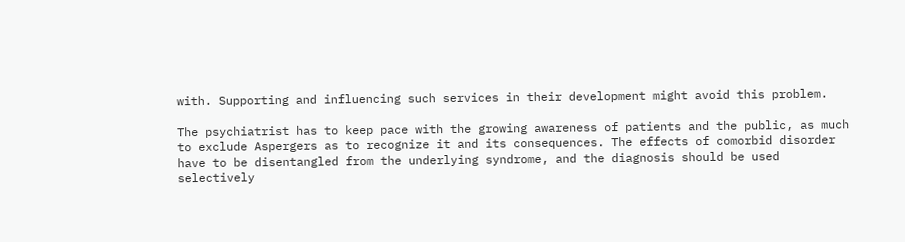with. Supporting and influencing such services in their development might avoid this problem.

The psychiatrist has to keep pace with the growing awareness of patients and the public, as much to exclude Aspergers as to recognize it and its consequences. The effects of comorbid disorder have to be disentangled from the underlying syndrome, and the diagnosis should be used selectively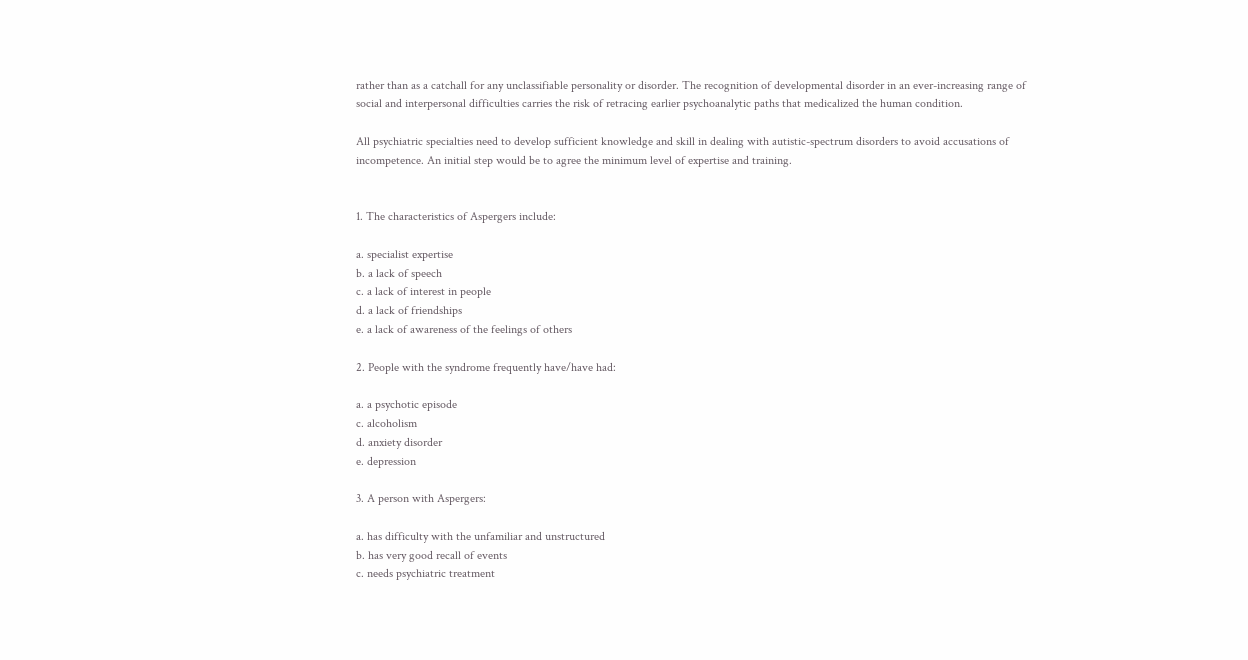rather than as a catchall for any unclassifiable personality or disorder. The recognition of developmental disorder in an ever-increasing range of social and interpersonal difficulties carries the risk of retracing earlier psychoanalytic paths that medicalized the human condition.

All psychiatric specialties need to develop sufficient knowledge and skill in dealing with autistic-spectrum disorders to avoid accusations of incompetence. An initial step would be to agree the minimum level of expertise and training.


1. The characteristics of Aspergers include:

a. specialist expertise
b. a lack of speech
c. a lack of interest in people
d. a lack of friendships
e. a lack of awareness of the feelings of others

2. People with the syndrome frequently have/have had:

a. a psychotic episode
c. alcoholism
d. anxiety disorder
e. depression

3. A person with Aspergers:

a. has difficulty with the unfamiliar and unstructured
b. has very good recall of events
c. needs psychiatric treatment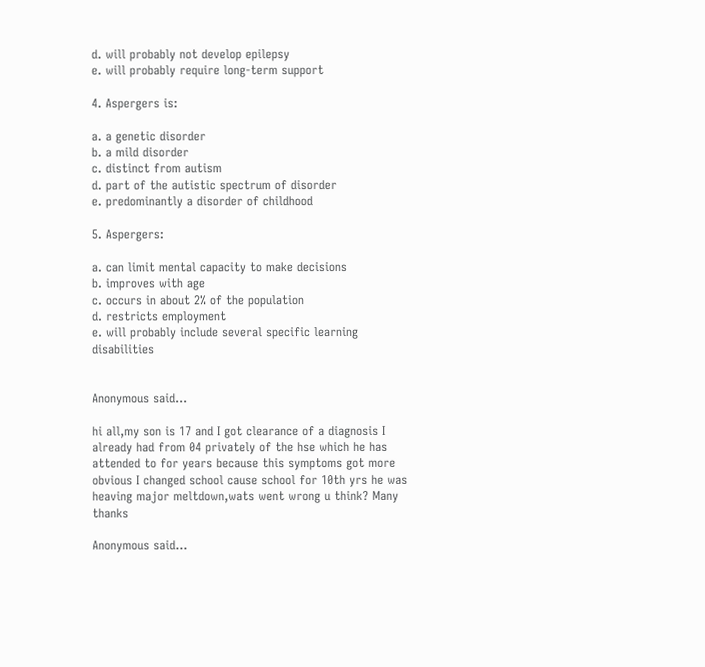d. will probably not develop epilepsy
e. will probably require long-term support

4. Aspergers is:

a. a genetic disorder
b. a mild disorder
c. distinct from autism
d. part of the autistic spectrum of disorder
e. predominantly a disorder of childhood

5. Aspergers:

a. can limit mental capacity to make decisions
b. improves with age
c. occurs in about 2% of the population
d. restricts employment
e. will probably include several specific learning disabilities


Anonymous said...

hi all,my son is 17 and I got clearance of a diagnosis I already had from 04 privately of the hse which he has attended to for years because this symptoms got more obvious I changed school cause school for 10th yrs he was heaving major meltdown,wats went wrong u think? Many thanks

Anonymous said...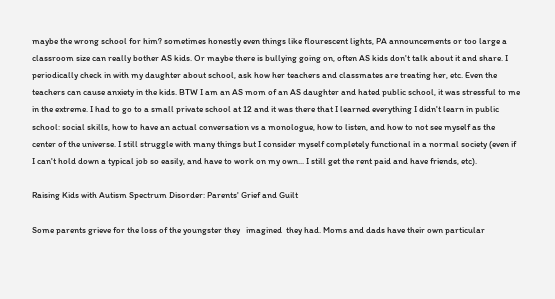maybe the wrong school for him? sometimes honestly even things like flourescent lights, PA announcements or too large a classroom size can really bother AS kids. Or maybe there is bullying going on, often AS kids don't talk about it and share. I periodically check in with my daughter about school, ask how her teachers and classmates are treating her, etc. Even the teachers can cause anxiety in the kids. BTW I am an AS mom of an AS daughter and hated public school, it was stressful to me in the extreme. I had to go to a small private school at 12 and it was there that I learned everything I didn't learn in public school: social skills, how to have an actual conversation vs a monologue, how to listen, and how to not see myself as the center of the universe. I still struggle with many things but I consider myself completely functional in a normal society (even if I can't hold down a typical job so easily, and have to work on my own... I still get the rent paid and have friends, etc).

Raising Kids with Autism Spectrum Disorder: Parents' Grief and Guilt

Some parents grieve for the loss of the youngster they   imagined  they had. Moms and dads have their own particular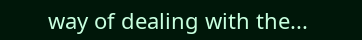way of dealing with the...